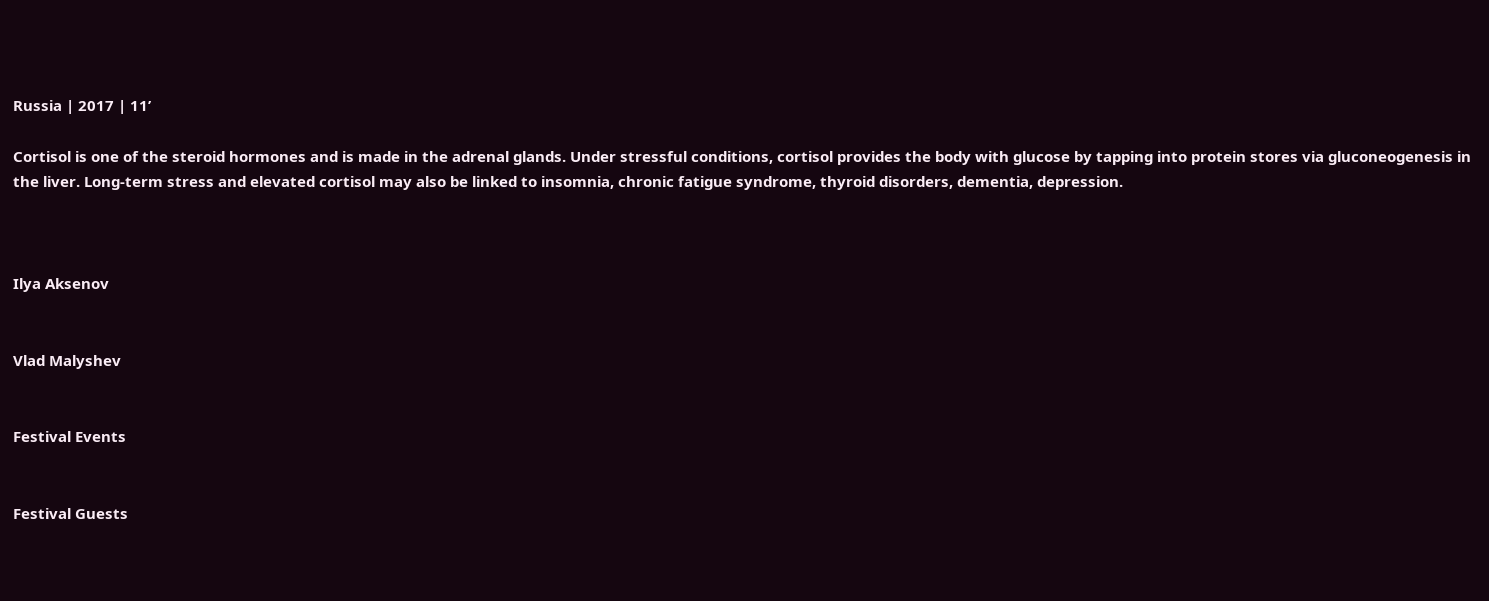Russia | 2017 | 11’

Cortisol is one of the steroid hormones and is made in the adrenal glands. Under stressful conditions, cortisol provides the body with glucose by tapping into protein stores via gluconeogenesis in the liver. Long-term stress and elevated cortisol may also be linked to insomnia, chronic fatigue syndrome, thyroid disorders, dementia, depression.



Ilya Aksenov


Vlad Malyshev


Festival Events


Festival Guests